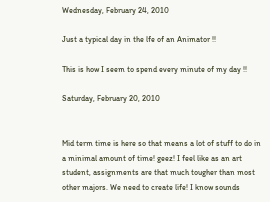Wednesday, February 24, 2010

Just a typical day in the lfe of an Animator !!

This is how I seem to spend every minute of my day !!

Saturday, February 20, 2010


Mid term time is here so that means a lot of stuff to do in a minimal amount of time! geez! I feel like as an art student, assignments are that much tougher than most other majors. We need to create life! I know sounds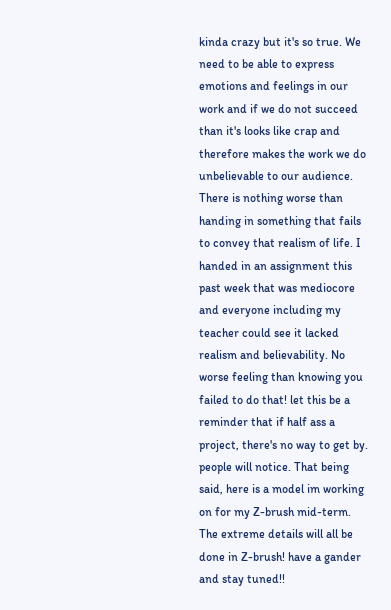kinda crazy but it's so true. We need to be able to express emotions and feelings in our work and if we do not succeed than it's looks like crap and therefore makes the work we do unbelievable to our audience. There is nothing worse than handing in something that fails to convey that realism of life. I handed in an assignment this past week that was mediocore and everyone including my teacher could see it lacked realism and believability. No worse feeling than knowing you failed to do that! let this be a reminder that if half ass a project, there's no way to get by. people will notice. That being said, here is a model im working on for my Z-brush mid-term. The extreme details will all be done in Z-brush! have a gander and stay tuned!!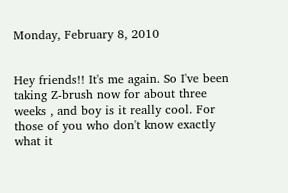Monday, February 8, 2010


Hey friends!! It's me again. So I've been taking Z-brush now for about three weeks , and boy is it really cool. For those of you who don't know exactly what it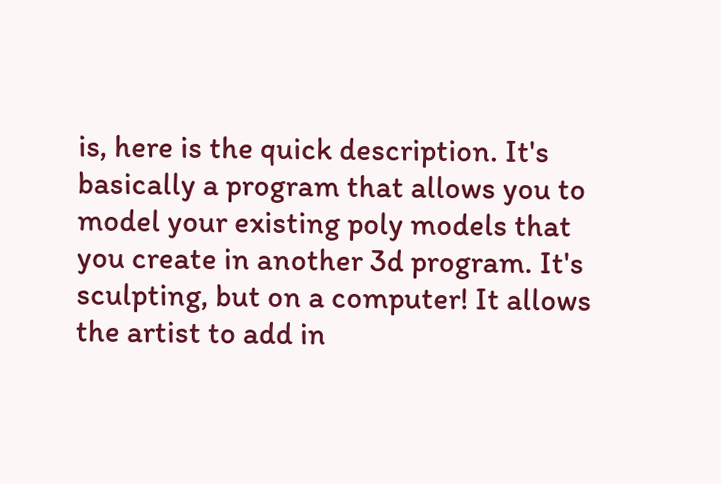is, here is the quick description. It's basically a program that allows you to model your existing poly models that you create in another 3d program. It's sculpting, but on a computer! It allows the artist to add in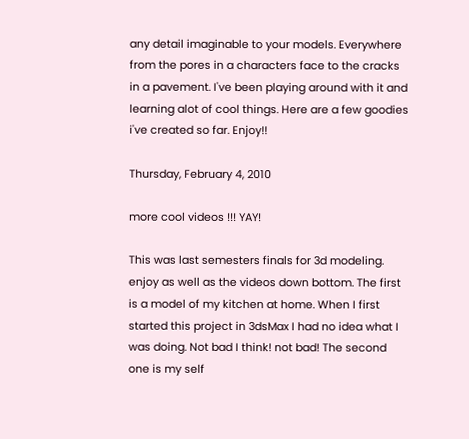any detail imaginable to your models. Everywhere from the pores in a characters face to the cracks in a pavement. I've been playing around with it and learning alot of cool things. Here are a few goodies i've created so far. Enjoy!!

Thursday, February 4, 2010

more cool videos !!! YAY!

This was last semesters finals for 3d modeling. enjoy as well as the videos down bottom. The first is a model of my kitchen at home. When I first started this project in 3dsMax I had no idea what I was doing. Not bad I think! not bad! The second one is my self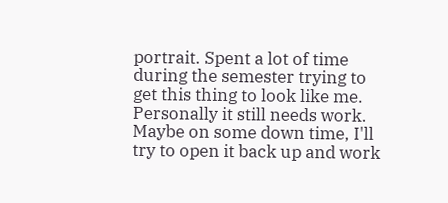portrait. Spent a lot of time during the semester trying to get this thing to look like me. Personally it still needs work. Maybe on some down time, I'll try to open it back up and work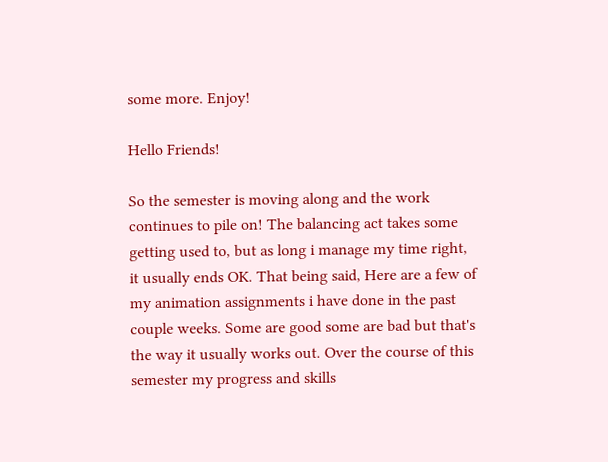some more. Enjoy!

Hello Friends!

So the semester is moving along and the work continues to pile on! The balancing act takes some getting used to, but as long i manage my time right, it usually ends OK. That being said, Here are a few of my animation assignments i have done in the past couple weeks. Some are good some are bad but that's the way it usually works out. Over the course of this semester my progress and skills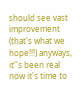should see vast improvement (that's what we hope!!!) anyways, it''s been real now it's time to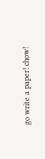go write a paper! chow!